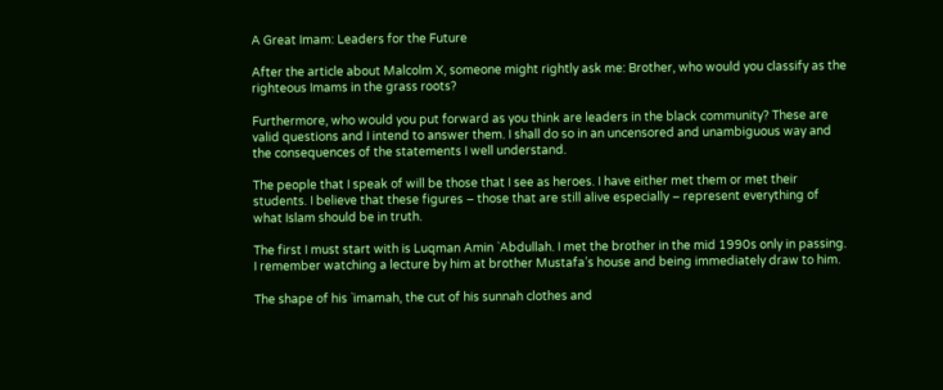A Great Imam: Leaders for the Future

After the article about Malcolm X, someone might rightly ask me: Brother, who would you classify as the righteous Imams in the grass roots?

Furthermore, who would you put forward as you think are leaders in the black community? These are valid questions and I intend to answer them. I shall do so in an uncensored and unambiguous way and the consequences of the statements I well understand.

The people that I speak of will be those that I see as heroes. I have either met them or met their students. I believe that these figures – those that are still alive especially – represent everything of what Islam should be in truth.

The first I must start with is Luqman Amin `Abdullah. I met the brother in the mid 1990s only in passing. I remember watching a lecture by him at brother Mustafa’s house and being immediately draw to him.

The shape of his `imamah, the cut of his sunnah clothes and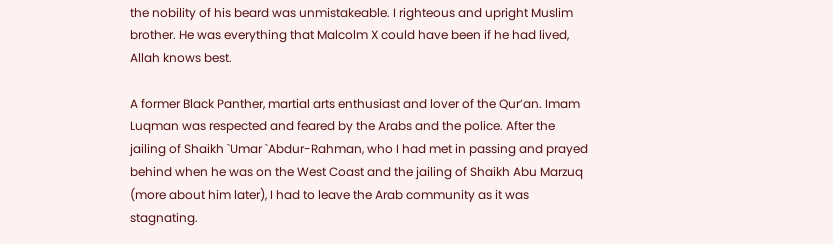the nobility of his beard was unmistakeable. I righteous and upright Muslim brother. He was everything that Malcolm X could have been if he had lived, Allah knows best.

A former Black Panther, martial arts enthusiast and lover of the Qur’an. Imam Luqman was respected and feared by the Arabs and the police. After the jailing of Shaikh `Umar `Abdur-Rahman, who I had met in passing and prayed behind when he was on the West Coast and the jailing of Shaikh Abu Marzuq (more about him later), I had to leave the Arab community as it was stagnating.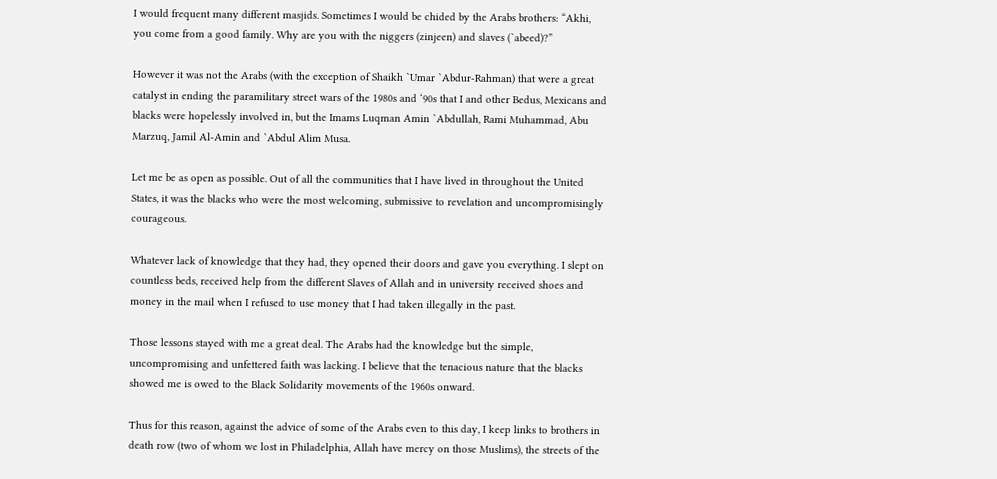I would frequent many different masjids. Sometimes I would be chided by the Arabs brothers: “Akhi, you come from a good family. Why are you with the niggers (zinjeen) and slaves (`abeed)?”

However it was not the Arabs (with the exception of Shaikh `Umar `Abdur-Rahman) that were a great catalyst in ending the paramilitary street wars of the 1980s and ‘90s that I and other Bedus, Mexicans and blacks were hopelessly involved in, but the Imams Luqman Amin `Abdullah, Rami Muhammad, Abu Marzuq, Jamil Al-Amin and `Abdul Alim Musa.

Let me be as open as possible. Out of all the communities that I have lived in throughout the United States, it was the blacks who were the most welcoming, submissive to revelation and uncompromisingly courageous.

Whatever lack of knowledge that they had, they opened their doors and gave you everything. I slept on countless beds, received help from the different Slaves of Allah and in university received shoes and money in the mail when I refused to use money that I had taken illegally in the past.

Those lessons stayed with me a great deal. The Arabs had the knowledge but the simple, uncompromising and unfettered faith was lacking. I believe that the tenacious nature that the blacks showed me is owed to the Black Solidarity movements of the 1960s onward.

Thus for this reason, against the advice of some of the Arabs even to this day, I keep links to brothers in death row (two of whom we lost in Philadelphia, Allah have mercy on those Muslims), the streets of the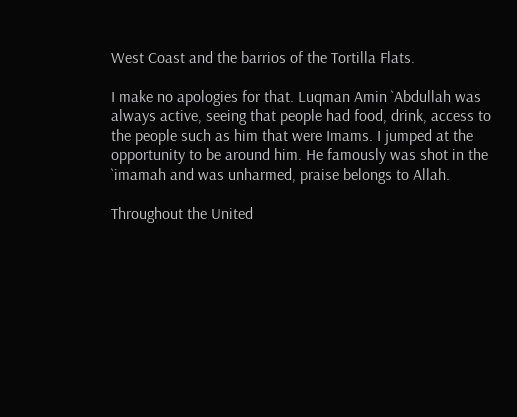West Coast and the barrios of the Tortilla Flats.

I make no apologies for that. Luqman Amin `Abdullah was always active, seeing that people had food, drink, access to the people such as him that were Imams. I jumped at the opportunity to be around him. He famously was shot in the `imamah and was unharmed, praise belongs to Allah.

Throughout the United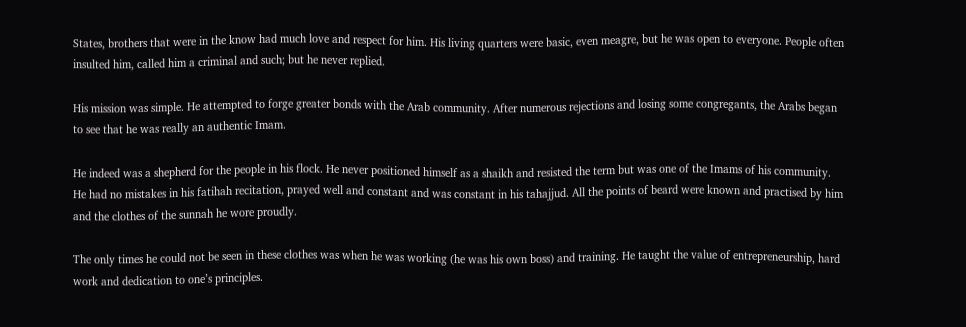States, brothers that were in the know had much love and respect for him. His living quarters were basic, even meagre, but he was open to everyone. People often insulted him, called him a criminal and such; but he never replied.

His mission was simple. He attempted to forge greater bonds with the Arab community. After numerous rejections and losing some congregants, the Arabs began to see that he was really an authentic Imam.

He indeed was a shepherd for the people in his flock. He never positioned himself as a shaikh and resisted the term but was one of the Imams of his community. He had no mistakes in his fatihah recitation, prayed well and constant and was constant in his tahajjud. All the points of beard were known and practised by him and the clothes of the sunnah he wore proudly.

The only times he could not be seen in these clothes was when he was working (he was his own boss) and training. He taught the value of entrepreneurship, hard work and dedication to one’s principles.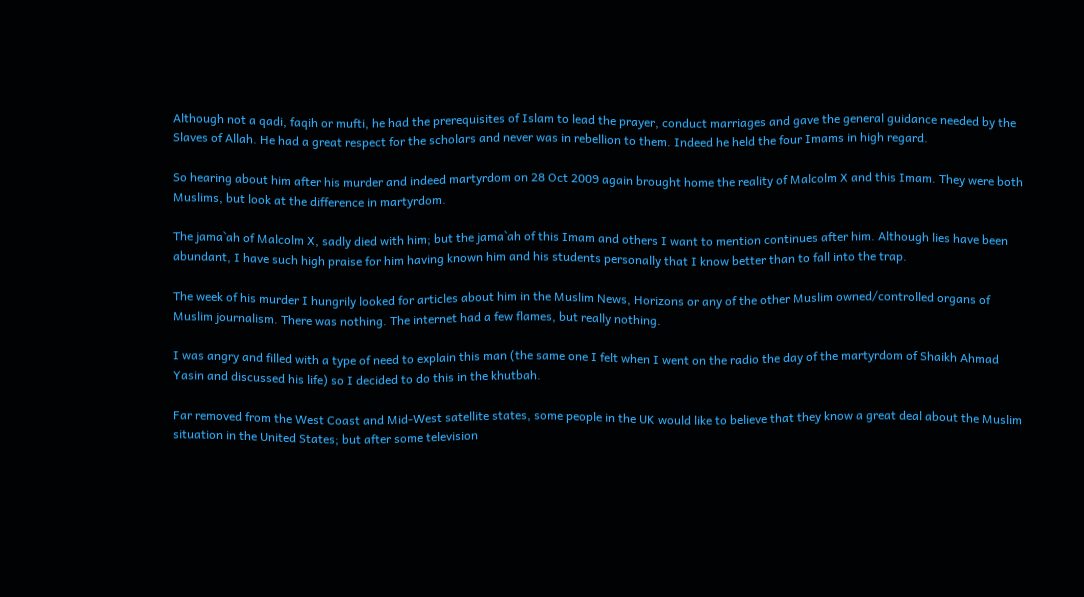Although not a qadi, faqih or mufti, he had the prerequisites of Islam to lead the prayer, conduct marriages and gave the general guidance needed by the Slaves of Allah. He had a great respect for the scholars and never was in rebellion to them. Indeed he held the four Imams in high regard.

So hearing about him after his murder and indeed martyrdom on 28 Oct 2009 again brought home the reality of Malcolm X and this Imam. They were both Muslims, but look at the difference in martyrdom.

The jama`ah of Malcolm X, sadly died with him; but the jama`ah of this Imam and others I want to mention continues after him. Although lies have been abundant, I have such high praise for him having known him and his students personally that I know better than to fall into the trap.

The week of his murder I hungrily looked for articles about him in the Muslim News, Horizons or any of the other Muslim owned/controlled organs of Muslim journalism. There was nothing. The internet had a few flames, but really nothing.

I was angry and filled with a type of need to explain this man (the same one I felt when I went on the radio the day of the martyrdom of Shaikh Ahmad Yasin and discussed his life) so I decided to do this in the khutbah.

Far removed from the West Coast and Mid-West satellite states, some people in the UK would like to believe that they know a great deal about the Muslim situation in the United States; but after some television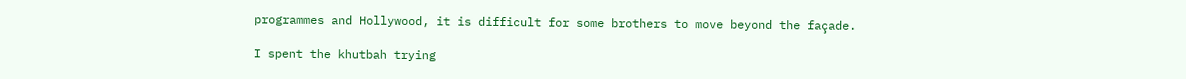programmes and Hollywood, it is difficult for some brothers to move beyond the façade.

I spent the khutbah trying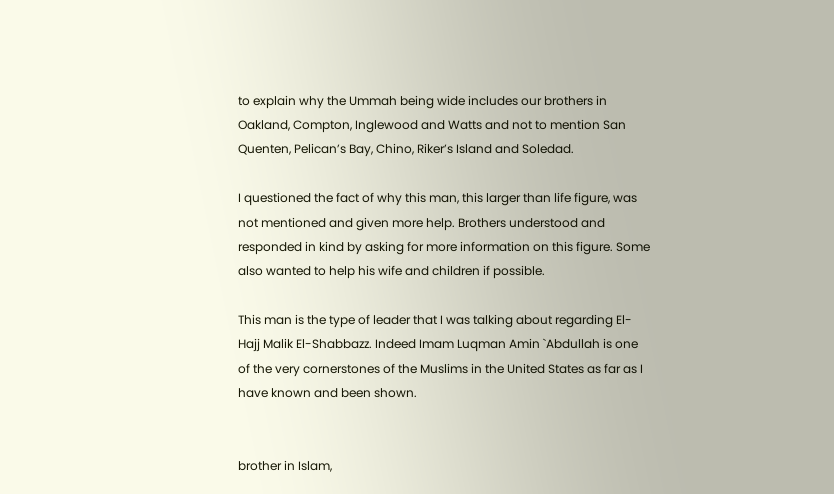to explain why the Ummah being wide includes our brothers in Oakland, Compton, Inglewood and Watts and not to mention San Quenten, Pelican’s Bay, Chino, Riker’s Island and Soledad.

I questioned the fact of why this man, this larger than life figure, was not mentioned and given more help. Brothers understood and responded in kind by asking for more information on this figure. Some also wanted to help his wife and children if possible.

This man is the type of leader that I was talking about regarding El-Hajj Malik El-Shabbazz. Indeed Imam Luqman Amin `Abdullah is one of the very cornerstones of the Muslims in the United States as far as I have known and been shown.


brother in Islam,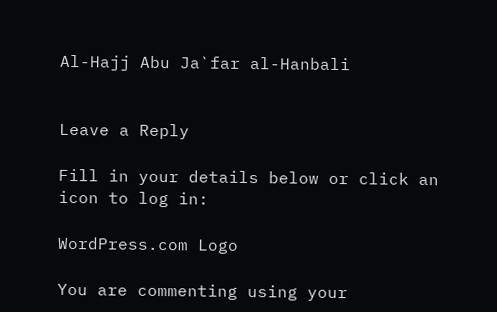Al-Hajj Abu Ja`far al-Hanbali


Leave a Reply

Fill in your details below or click an icon to log in:

WordPress.com Logo

You are commenting using your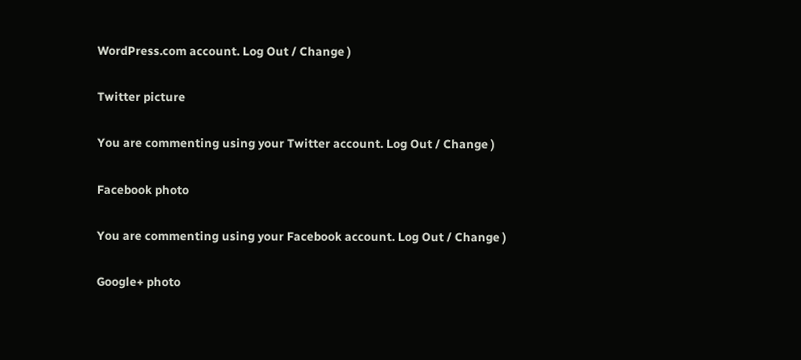WordPress.com account. Log Out / Change )

Twitter picture

You are commenting using your Twitter account. Log Out / Change )

Facebook photo

You are commenting using your Facebook account. Log Out / Change )

Google+ photo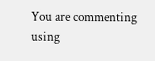You are commenting using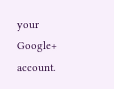your Google+ account.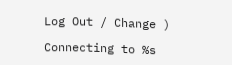Log Out / Change )

Connecting to %s